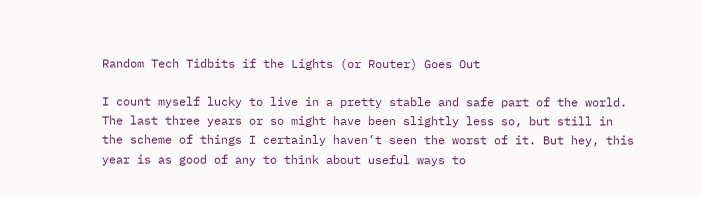Random Tech Tidbits if the Lights (or Router) Goes Out

I count myself lucky to live in a pretty stable and safe part of the world. The last three years or so might have been slightly less so, but still in the scheme of things I certainly haven’t seen the worst of it. But hey, this year is as good of any to think about useful ways to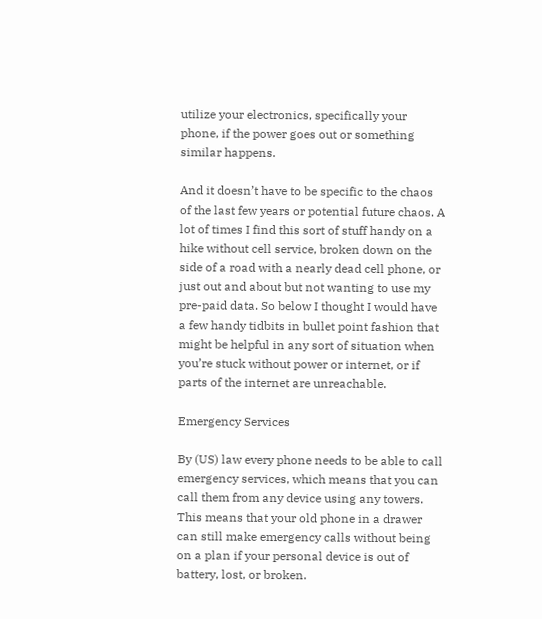utilize your electronics, specifically your phone, if the power goes out or something similar happens.

And it doesn’t have to be specific to the chaos of the last few years or potential future chaos. A lot of times I find this sort of stuff handy on a hike without cell service, broken down on the side of a road with a nearly dead cell phone, or just out and about but not wanting to use my pre-paid data. So below I thought I would have a few handy tidbits in bullet point fashion that might be helpful in any sort of situation when you’re stuck without power or internet, or if parts of the internet are unreachable.

Emergency Services

By (US) law every phone needs to be able to call emergency services, which means that you can call them from any device using any towers. This means that your old phone in a drawer can still make emergency calls without being on a plan if your personal device is out of battery, lost, or broken.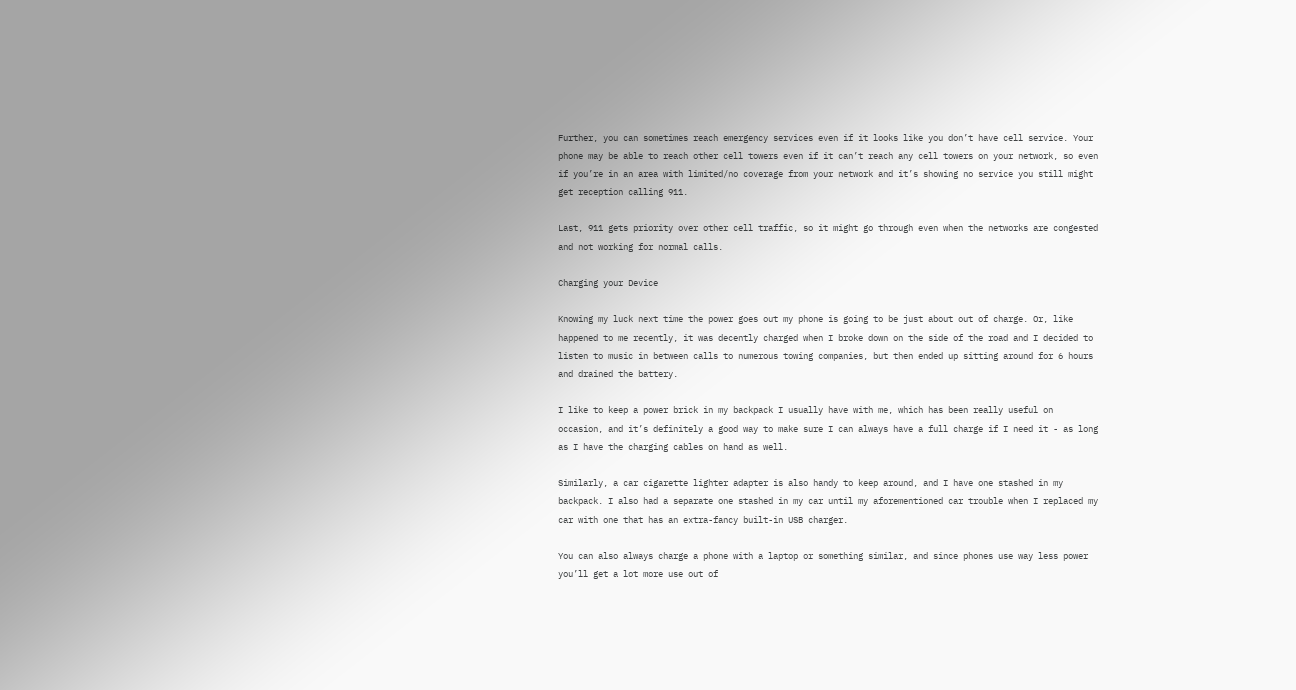Further, you can sometimes reach emergency services even if it looks like you don’t have cell service. Your phone may be able to reach other cell towers even if it can’t reach any cell towers on your network, so even if you’re in an area with limited/no coverage from your network and it’s showing no service you still might get reception calling 911.

Last, 911 gets priority over other cell traffic, so it might go through even when the networks are congested and not working for normal calls.

Charging your Device

Knowing my luck next time the power goes out my phone is going to be just about out of charge. Or, like happened to me recently, it was decently charged when I broke down on the side of the road and I decided to listen to music in between calls to numerous towing companies, but then ended up sitting around for 6 hours and drained the battery.

I like to keep a power brick in my backpack I usually have with me, which has been really useful on occasion, and it’s definitely a good way to make sure I can always have a full charge if I need it - as long as I have the charging cables on hand as well.

Similarly, a car cigarette lighter adapter is also handy to keep around, and I have one stashed in my backpack. I also had a separate one stashed in my car until my aforementioned car trouble when I replaced my car with one that has an extra-fancy built-in USB charger.

You can also always charge a phone with a laptop or something similar, and since phones use way less power you’ll get a lot more use out of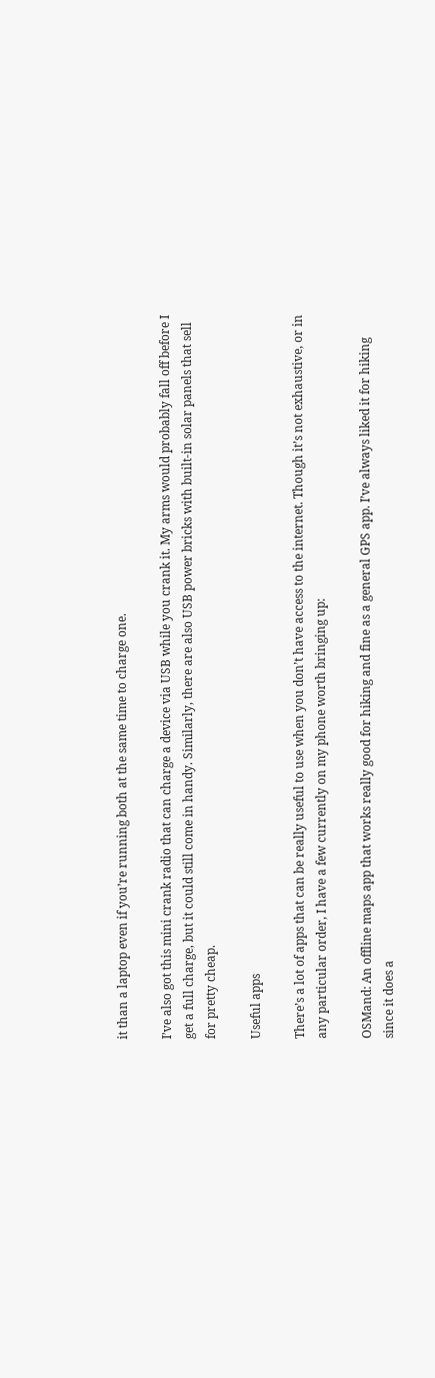it than a laptop even if you’re running both at the same time to charge one.

I’ve also got this mini crank radio that can charge a device via USB while you crank it. My arms would probably fall off before I get a full charge, but it could still come in handy. Similarly, there are also USB power bricks with built-in solar panels that sell for pretty cheap.

Useful apps

There’s a lot of apps that can be really useful to use when you don’t have access to the internet. Though it’s not exhaustive, or in any particular order, I have a few currently on my phone worth bringing up:

OSMand: An offline maps app that works really good for hiking and fine as a general GPS app. I’ve always liked it for hiking since it does a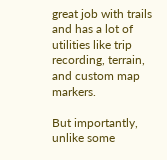great job with trails and has a lot of utilities like trip recording, terrain, and custom map markers.

But importantly, unlike some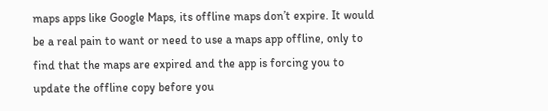maps apps like Google Maps, its offline maps don’t expire. It would be a real pain to want or need to use a maps app offline, only to find that the maps are expired and the app is forcing you to update the offline copy before you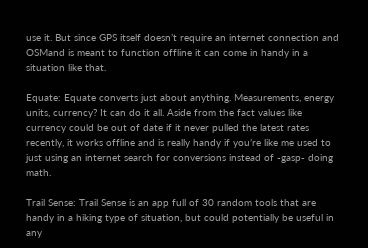use it. But since GPS itself doesn’t require an internet connection and OSMand is meant to function offline it can come in handy in a situation like that.

Equate: Equate converts just about anything. Measurements, energy units, currency? It can do it all. Aside from the fact values like currency could be out of date if it never pulled the latest rates recently, it works offline and is really handy if you’re like me used to just using an internet search for conversions instead of -gasp- doing math.

Trail Sense: Trail Sense is an app full of 30 random tools that are handy in a hiking type of situation, but could potentially be useful in any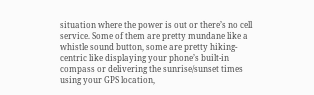situation where the power is out or there’s no cell service. Some of them are pretty mundane like a whistle sound button, some are pretty hiking-centric like displaying your phone’s built-in compass or delivering the sunrise/sunset times using your GPS location,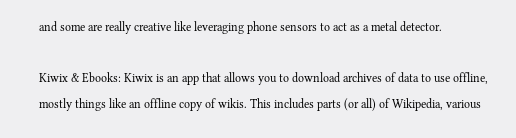and some are really creative like leveraging phone sensors to act as a metal detector.

Kiwix & Ebooks: Kiwix is an app that allows you to download archives of data to use offline, mostly things like an offline copy of wikis. This includes parts (or all) of Wikipedia, various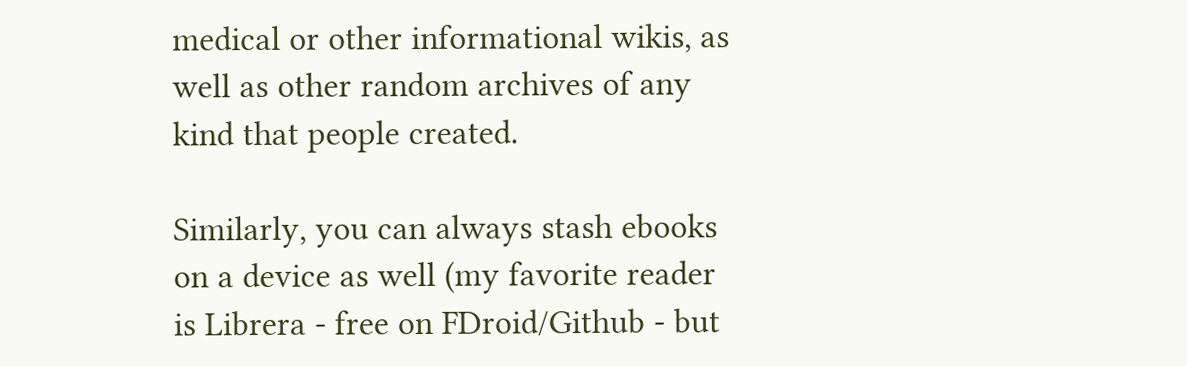medical or other informational wikis, as well as other random archives of any kind that people created.

Similarly, you can always stash ebooks on a device as well (my favorite reader is Librera - free on FDroid/Github - but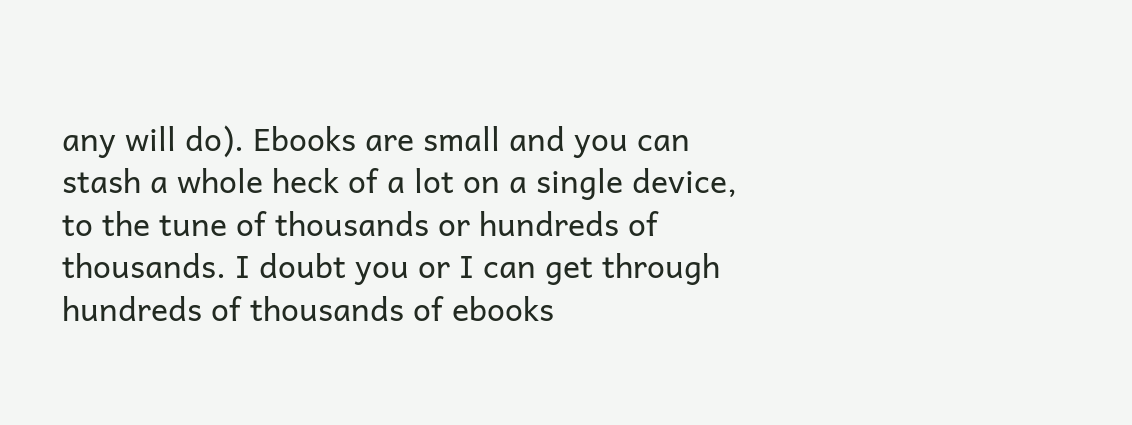any will do). Ebooks are small and you can stash a whole heck of a lot on a single device, to the tune of thousands or hundreds of thousands. I doubt you or I can get through hundreds of thousands of ebooks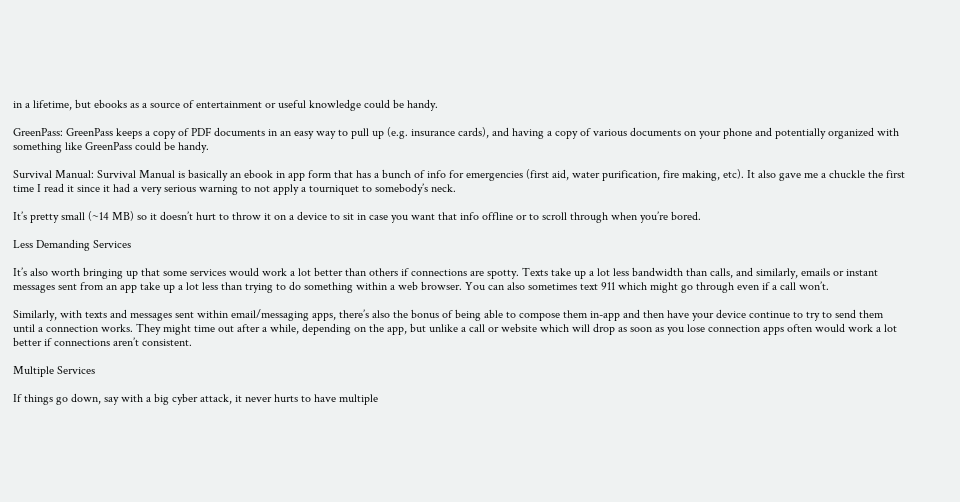in a lifetime, but ebooks as a source of entertainment or useful knowledge could be handy.

GreenPass: GreenPass keeps a copy of PDF documents in an easy way to pull up (e.g. insurance cards), and having a copy of various documents on your phone and potentially organized with something like GreenPass could be handy.

Survival Manual: Survival Manual is basically an ebook in app form that has a bunch of info for emergencies (first aid, water purification, fire making, etc). It also gave me a chuckle the first time I read it since it had a very serious warning to not apply a tourniquet to somebody’s neck.

It’s pretty small (~14 MB) so it doesn’t hurt to throw it on a device to sit in case you want that info offline or to scroll through when you’re bored.

Less Demanding Services

It’s also worth bringing up that some services would work a lot better than others if connections are spotty. Texts take up a lot less bandwidth than calls, and similarly, emails or instant messages sent from an app take up a lot less than trying to do something within a web browser. You can also sometimes text 911 which might go through even if a call won’t.

Similarly, with texts and messages sent within email/messaging apps, there’s also the bonus of being able to compose them in-app and then have your device continue to try to send them until a connection works. They might time out after a while, depending on the app, but unlike a call or website which will drop as soon as you lose connection apps often would work a lot better if connections aren’t consistent.

Multiple Services

If things go down, say with a big cyber attack, it never hurts to have multiple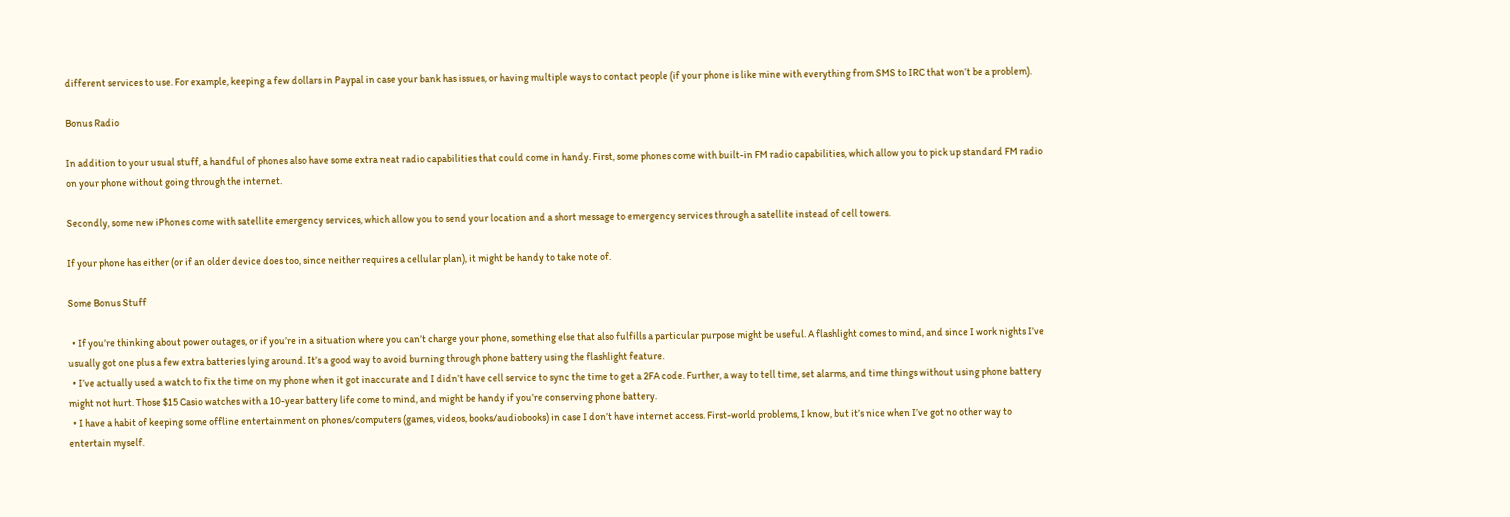different services to use. For example, keeping a few dollars in Paypal in case your bank has issues, or having multiple ways to contact people (if your phone is like mine with everything from SMS to IRC that won’t be a problem).

Bonus Radio

In addition to your usual stuff, a handful of phones also have some extra neat radio capabilities that could come in handy. First, some phones come with built-in FM radio capabilities, which allow you to pick up standard FM radio on your phone without going through the internet.

Secondly, some new iPhones come with satellite emergency services, which allow you to send your location and a short message to emergency services through a satellite instead of cell towers.

If your phone has either (or if an older device does too, since neither requires a cellular plan), it might be handy to take note of.

Some Bonus Stuff

  • If you’re thinking about power outages, or if you’re in a situation where you can’t charge your phone, something else that also fulfills a particular purpose might be useful. A flashlight comes to mind, and since I work nights I’ve usually got one plus a few extra batteries lying around. It’s a good way to avoid burning through phone battery using the flashlight feature.
  • I’ve actually used a watch to fix the time on my phone when it got inaccurate and I didn’t have cell service to sync the time to get a 2FA code. Further, a way to tell time, set alarms, and time things without using phone battery might not hurt. Those $15 Casio watches with a 10-year battery life come to mind, and might be handy if you’re conserving phone battery.
  • I have a habit of keeping some offline entertainment on phones/computers (games, videos, books/audiobooks) in case I don’t have internet access. First-world problems, I know, but it’s nice when I’ve got no other way to entertain myself.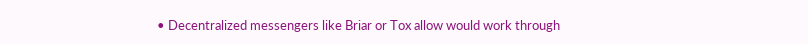• Decentralized messengers like Briar or Tox allow would work through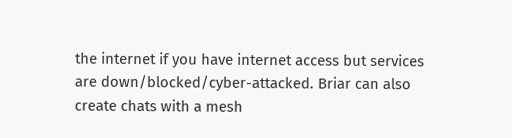the internet if you have internet access but services are down/blocked/cyber-attacked. Briar can also create chats with a mesh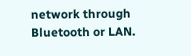network through Bluetooth or LAN.